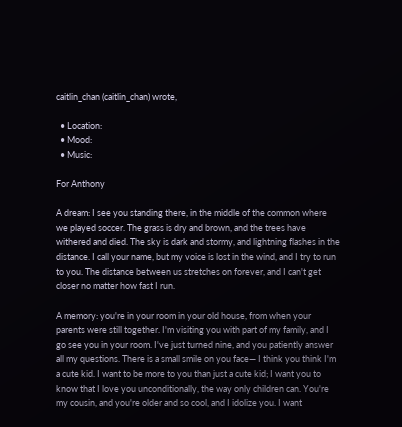caitlin_chan (caitlin_chan) wrote,

  • Location:
  • Mood:
  • Music:

For Anthony

A dream: I see you standing there, in the middle of the common where we played soccer. The grass is dry and brown, and the trees have withered and died. The sky is dark and stormy, and lightning flashes in the distance. I call your name, but my voice is lost in the wind, and I try to run to you. The distance between us stretches on forever, and I can't get closer no matter how fast I run.

A memory: you're in your room in your old house, from when your parents were still together. I'm visiting you with part of my family, and I go see you in your room. I've just turned nine, and you patiently answer all my questions. There is a small smile on you face― I think you think I'm a cute kid. I want to be more to you than just a cute kid; I want you to know that I love you unconditionally, the way only children can. You're my cousin, and you're older and so cool, and I idolize you. I want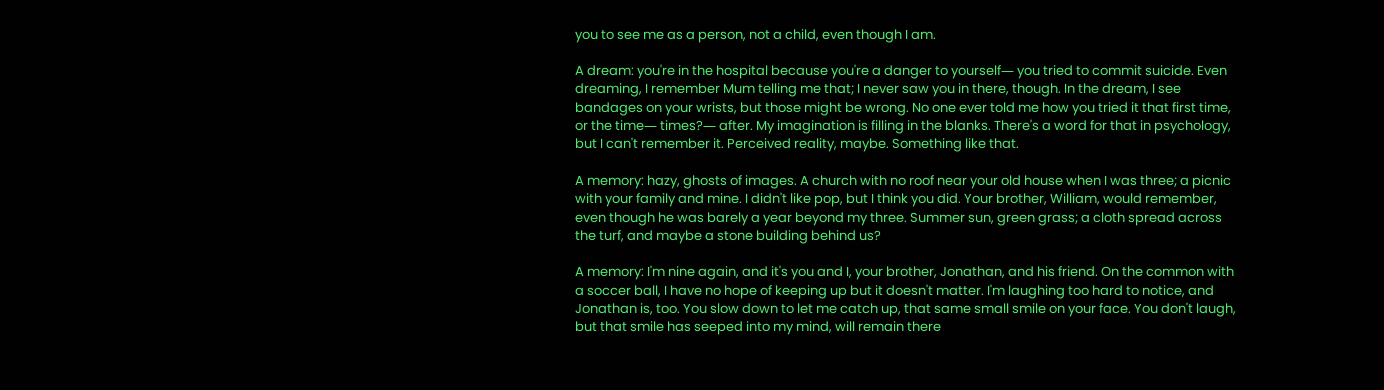you to see me as a person, not a child, even though I am.

A dream: you're in the hospital because you're a danger to yourself― you tried to commit suicide. Even dreaming, I remember Mum telling me that; I never saw you in there, though. In the dream, I see bandages on your wrists, but those might be wrong. No one ever told me how you tried it that first time, or the time― times?― after. My imagination is filling in the blanks. There's a word for that in psychology, but I can't remember it. Perceived reality, maybe. Something like that.

A memory: hazy, ghosts of images. A church with no roof near your old house when I was three; a picnic with your family and mine. I didn't like pop, but I think you did. Your brother, William, would remember, even though he was barely a year beyond my three. Summer sun, green grass; a cloth spread across the turf, and maybe a stone building behind us?

A memory: I'm nine again, and it's you and I, your brother, Jonathan, and his friend. On the common with a soccer ball, I have no hope of keeping up but it doesn't matter. I'm laughing too hard to notice, and Jonathan is, too. You slow down to let me catch up, that same small smile on your face. You don't laugh, but that smile has seeped into my mind, will remain there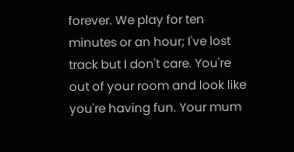forever. We play for ten minutes or an hour; I've lost track but I don't care. You're out of your room and look like you're having fun. Your mum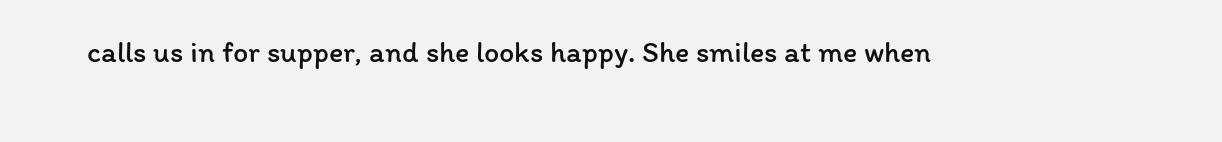calls us in for supper, and she looks happy. She smiles at me when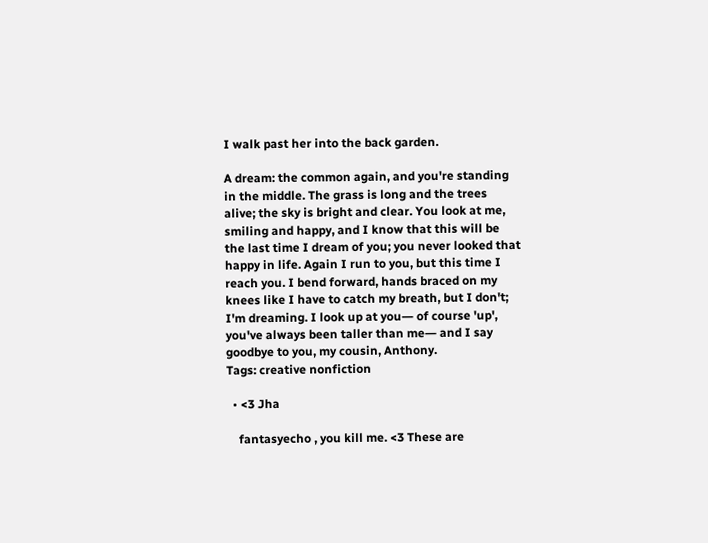I walk past her into the back garden.

A dream: the common again, and you're standing in the middle. The grass is long and the trees alive; the sky is bright and clear. You look at me, smiling and happy, and I know that this will be the last time I dream of you; you never looked that happy in life. Again I run to you, but this time I reach you. I bend forward, hands braced on my knees like I have to catch my breath, but I don't; I'm dreaming. I look up at you― of course 'up', you've always been taller than me― and I say goodbye to you, my cousin, Anthony.
Tags: creative nonfiction

  • <3 Jha

    fantasyecho , you kill me. <3 These are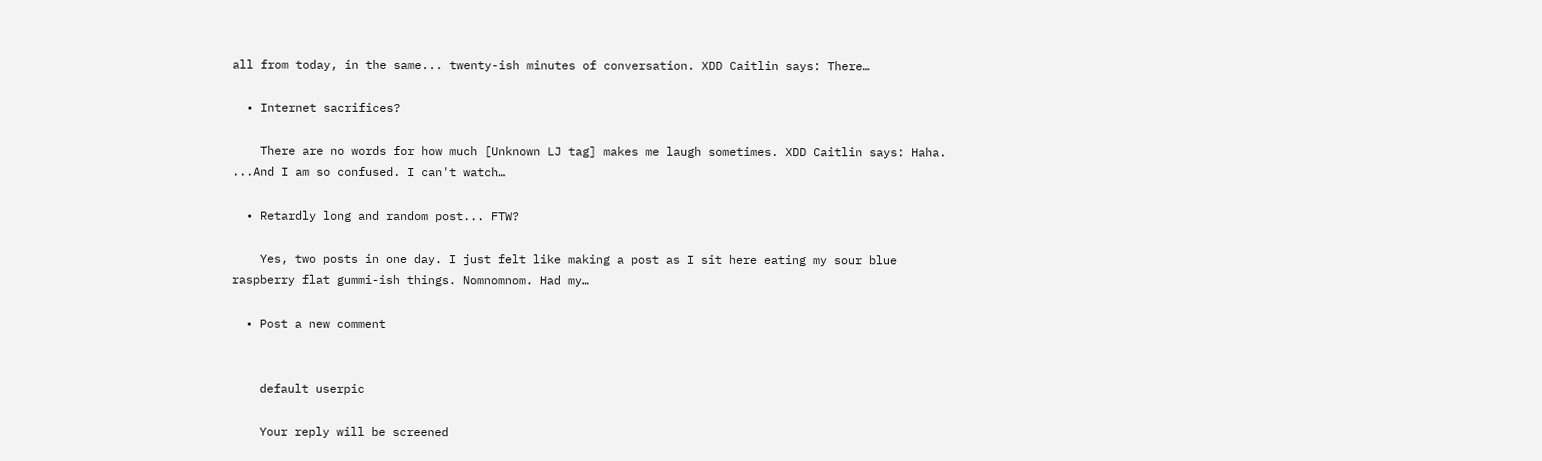all from today, in the same... twenty-ish minutes of conversation. XDD Caitlin says: There…

  • Internet sacrifices?

    There are no words for how much [Unknown LJ tag] makes me laugh sometimes. XDD Caitlin says: Haha. ...And I am so confused. I can't watch…

  • Retardly long and random post... FTW?

    Yes, two posts in one day. I just felt like making a post as I sit here eating my sour blue raspberry flat gummi-ish things. Nomnomnom. Had my…

  • Post a new comment


    default userpic

    Your reply will be screened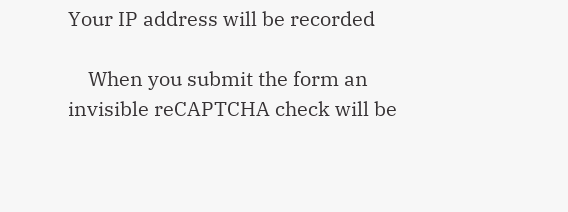Your IP address will be recorded

    When you submit the form an invisible reCAPTCHA check will be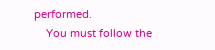performed.
    You must follow the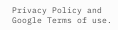Privacy Policy and Google Terms of use.